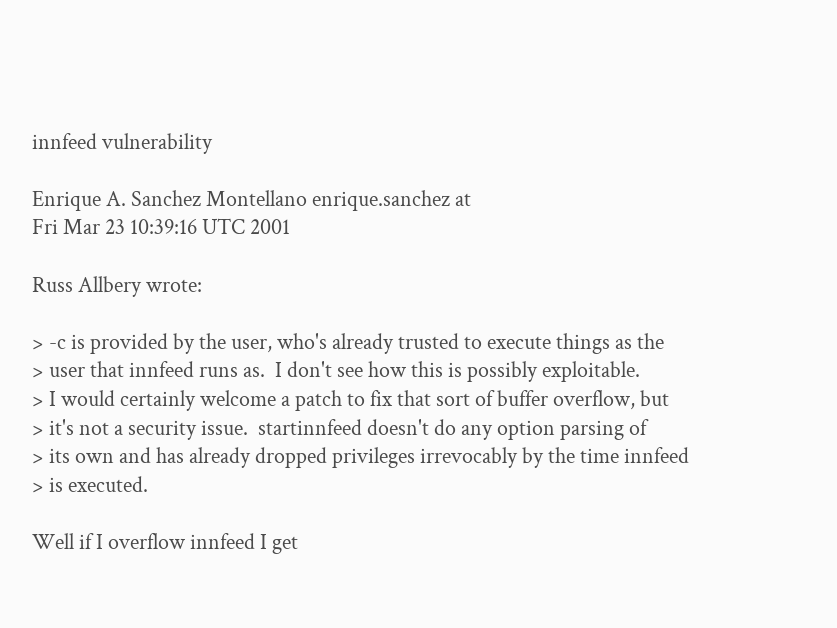innfeed vulnerability

Enrique A. Sanchez Montellano enrique.sanchez at
Fri Mar 23 10:39:16 UTC 2001

Russ Allbery wrote:

> -c is provided by the user, who's already trusted to execute things as the
> user that innfeed runs as.  I don't see how this is possibly exploitable.
> I would certainly welcome a patch to fix that sort of buffer overflow, but
> it's not a security issue.  startinnfeed doesn't do any option parsing of
> its own and has already dropped privileges irrevocably by the time innfeed
> is executed.

Well if I overflow innfeed I get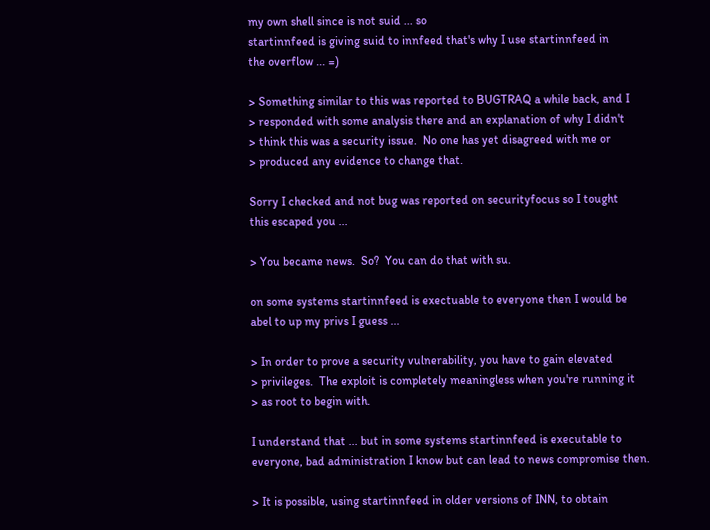my own shell since is not suid ... so
startinnfeed is giving suid to innfeed that's why I use startinnfeed in
the overflow ... =)

> Something similar to this was reported to BUGTRAQ a while back, and I
> responded with some analysis there and an explanation of why I didn't
> think this was a security issue.  No one has yet disagreed with me or
> produced any evidence to change that.

Sorry I checked and not bug was reported on securityfocus so I tought
this escaped you ...

> You became news.  So?  You can do that with su.

on some systems startinnfeed is exectuable to everyone then I would be
abel to up my privs I guess ...

> In order to prove a security vulnerability, you have to gain elevated
> privileges.  The exploit is completely meaningless when you're running it
> as root to begin with.

I understand that ... but in some systems startinnfeed is executable to
everyone, bad administration I know but can lead to news compromise then.

> It is possible, using startinnfeed in older versions of INN, to obtain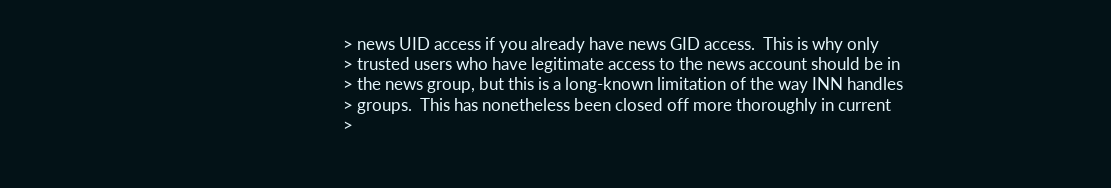> news UID access if you already have news GID access.  This is why only
> trusted users who have legitimate access to the news account should be in
> the news group, but this is a long-known limitation of the way INN handles
> groups.  This has nonetheless been closed off more thoroughly in current
>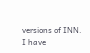versions of INN.
I have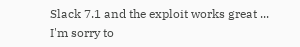Slack 7.1 and the exploit works great ... I'm sorry to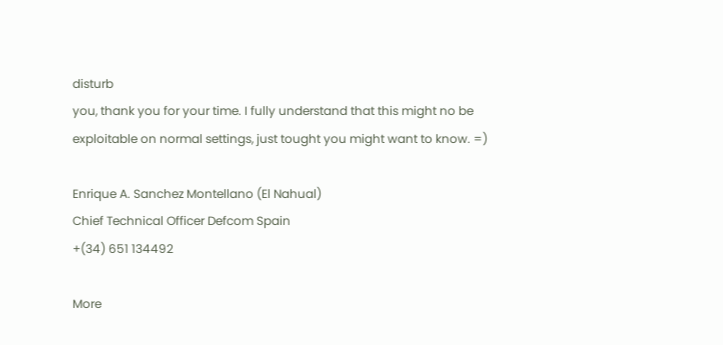disturb
you, thank you for your time. I fully understand that this might no be
exploitable on normal settings, just tought you might want to know. =)

Enrique A. Sanchez Montellano (El Nahual)
Chief Technical Officer Defcom Spain
+(34) 651 134492

More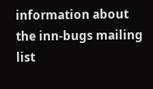information about the inn-bugs mailing list